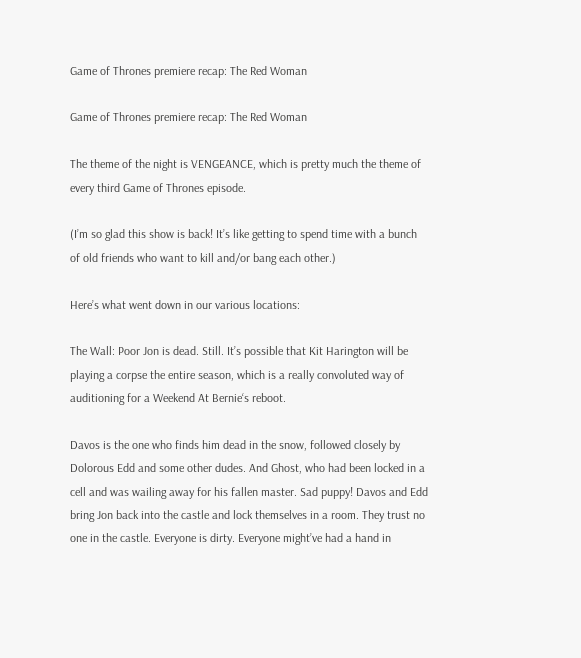Game of Thrones premiere recap: The Red Woman

Game of Thrones premiere recap: The Red Woman

The theme of the night is VENGEANCE, which is pretty much the theme of every third Game of Thrones episode.

(I’m so glad this show is back! It’s like getting to spend time with a bunch of old friends who want to kill and/or bang each other.)

Here’s what went down in our various locations:

The Wall: Poor Jon is dead. Still. It’s possible that Kit Harington will be playing a corpse the entire season, which is a really convoluted way of auditioning for a Weekend At Bernie‘s reboot.

Davos is the one who finds him dead in the snow, followed closely by Dolorous Edd and some other dudes. And Ghost, who had been locked in a cell and was wailing away for his fallen master. Sad puppy! Davos and Edd bring Jon back into the castle and lock themselves in a room. They trust no one in the castle. Everyone is dirty. Everyone might’ve had a hand in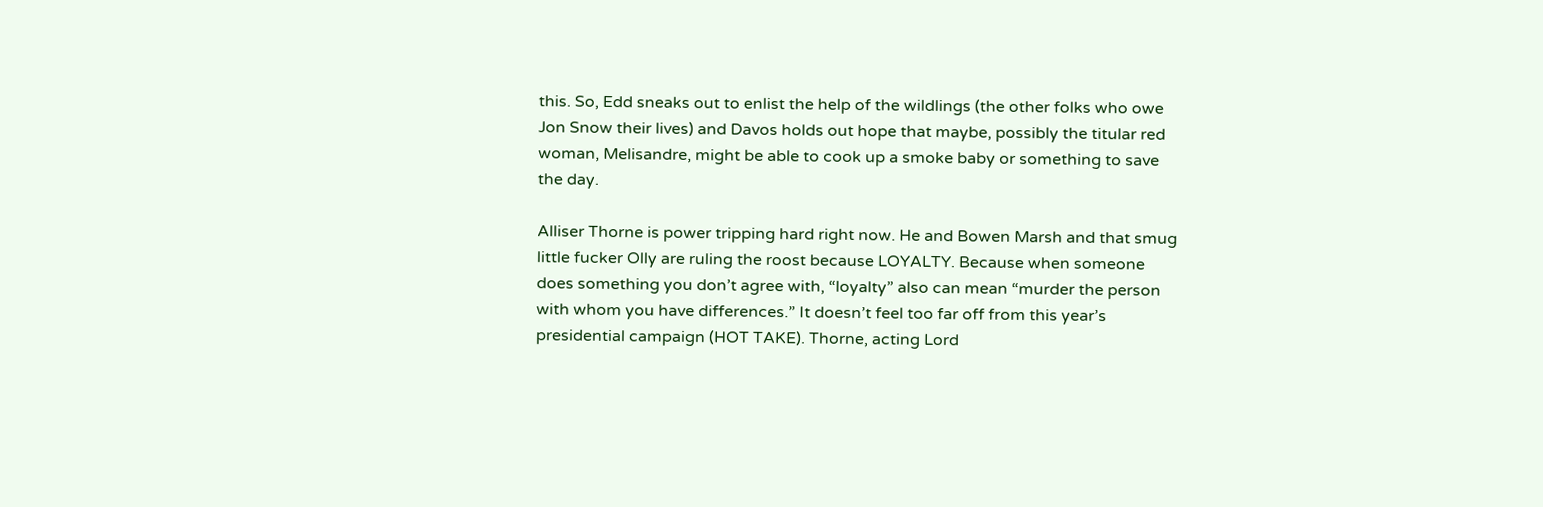this. So, Edd sneaks out to enlist the help of the wildlings (the other folks who owe Jon Snow their lives) and Davos holds out hope that maybe, possibly the titular red woman, Melisandre, might be able to cook up a smoke baby or something to save the day.

Alliser Thorne is power tripping hard right now. He and Bowen Marsh and that smug little fucker Olly are ruling the roost because LOYALTY. Because when someone does something you don’t agree with, “loyalty” also can mean “murder the person with whom you have differences.” It doesn’t feel too far off from this year’s presidential campaign (HOT TAKE). Thorne, acting Lord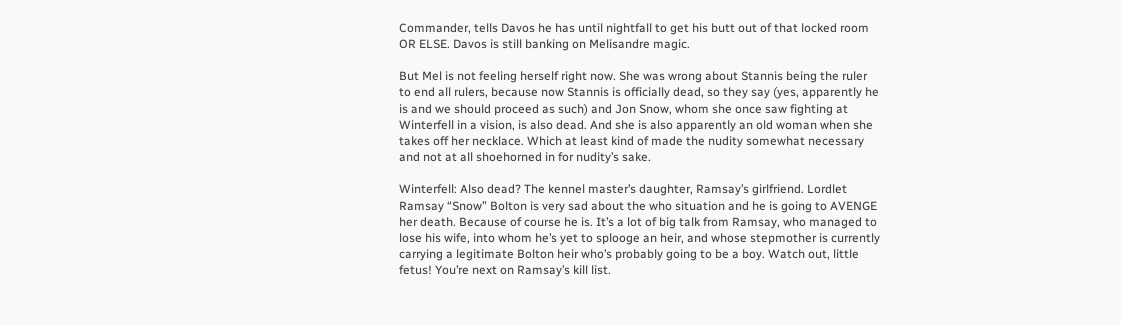Commander, tells Davos he has until nightfall to get his butt out of that locked room OR ELSE. Davos is still banking on Melisandre magic.

But Mel is not feeling herself right now. She was wrong about Stannis being the ruler to end all rulers, because now Stannis is officially dead, so they say (yes, apparently he is and we should proceed as such) and Jon Snow, whom she once saw fighting at Winterfell in a vision, is also dead. And she is also apparently an old woman when she takes off her necklace. Which at least kind of made the nudity somewhat necessary and not at all shoehorned in for nudity’s sake.

Winterfell: Also dead? The kennel master’s daughter, Ramsay’s girlfriend. Lordlet Ramsay “Snow” Bolton is very sad about the who situation and he is going to AVENGE her death. Because of course he is. It’s a lot of big talk from Ramsay, who managed to lose his wife, into whom he’s yet to splooge an heir, and whose stepmother is currently carrying a legitimate Bolton heir who’s probably going to be a boy. Watch out, little fetus! You’re next on Ramsay’s kill list.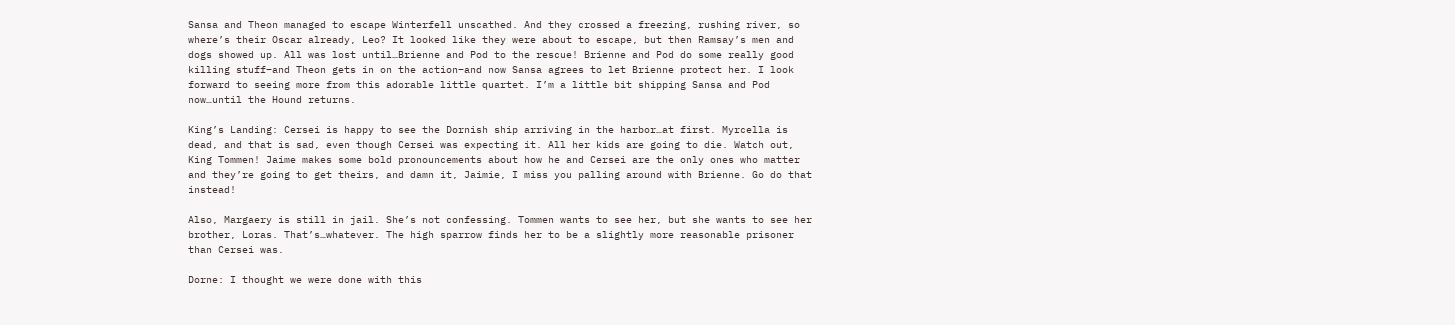Sansa and Theon managed to escape Winterfell unscathed. And they crossed a freezing, rushing river, so where’s their Oscar already, Leo? It looked like they were about to escape, but then Ramsay’s men and dogs showed up. All was lost until…Brienne and Pod to the rescue! Brienne and Pod do some really good killing stuff–and Theon gets in on the action–and now Sansa agrees to let Brienne protect her. I look forward to seeing more from this adorable little quartet. I’m a little bit shipping Sansa and Pod now…until the Hound returns.

King’s Landing: Cersei is happy to see the Dornish ship arriving in the harbor…at first. Myrcella is dead, and that is sad, even though Cersei was expecting it. All her kids are going to die. Watch out, King Tommen! Jaime makes some bold pronouncements about how he and Cersei are the only ones who matter and they’re going to get theirs, and damn it, Jaimie, I miss you palling around with Brienne. Go do that instead!

Also, Margaery is still in jail. She’s not confessing. Tommen wants to see her, but she wants to see her brother, Loras. That’s…whatever. The high sparrow finds her to be a slightly more reasonable prisoner than Cersei was.

Dorne: I thought we were done with this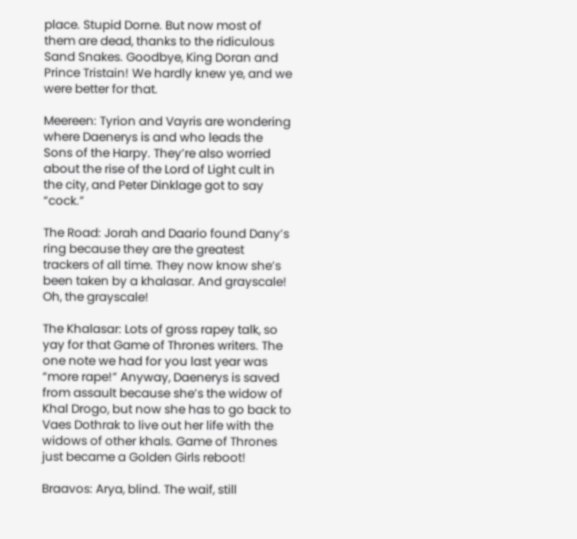place. Stupid Dorne. But now most of them are dead, thanks to the ridiculous Sand Snakes. Goodbye, King Doran and Prince Tristain! We hardly knew ye, and we were better for that.

Meereen: Tyrion and Vayris are wondering where Daenerys is and who leads the Sons of the Harpy. They’re also worried about the rise of the Lord of Light cult in the city, and Peter Dinklage got to say “cock.”

The Road: Jorah and Daario found Dany’s ring because they are the greatest trackers of all time. They now know she’s been taken by a khalasar. And grayscale! Oh, the grayscale!

The Khalasar: Lots of gross rapey talk, so yay for that Game of Thrones writers. The one note we had for you last year was “more rape!” Anyway, Daenerys is saved from assault because she’s the widow of Khal Drogo, but now she has to go back to Vaes Dothrak to live out her life with the widows of other khals. Game of Thrones just became a Golden Girls reboot!

Braavos: Arya, blind. The waif, still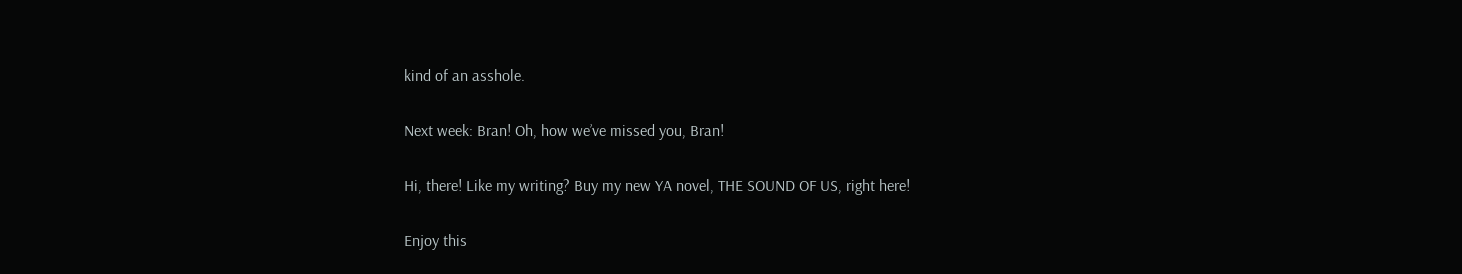kind of an asshole.

Next week: Bran! Oh, how we’ve missed you, Bran!

Hi, there! Like my writing? Buy my new YA novel, THE SOUND OF US, right here!

Enjoy this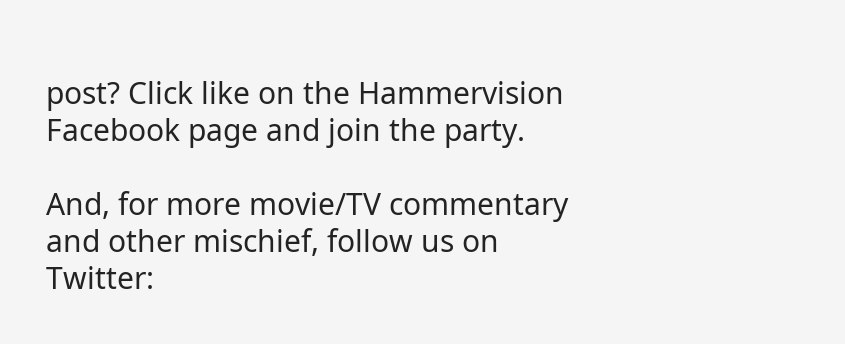post? Click like on the Hammervision Facebook page and join the party.

And, for more movie/TV commentary and other mischief, follow us on Twitter: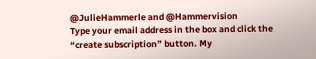@JulieHammerle and @Hammervision
Type your email address in the box and click the “create subscription” button. My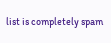list is completely spam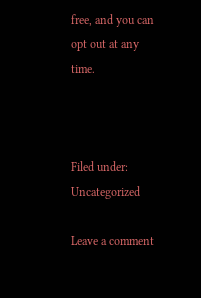free, and you can opt out at any time.



Filed under: Uncategorized

Leave a comment